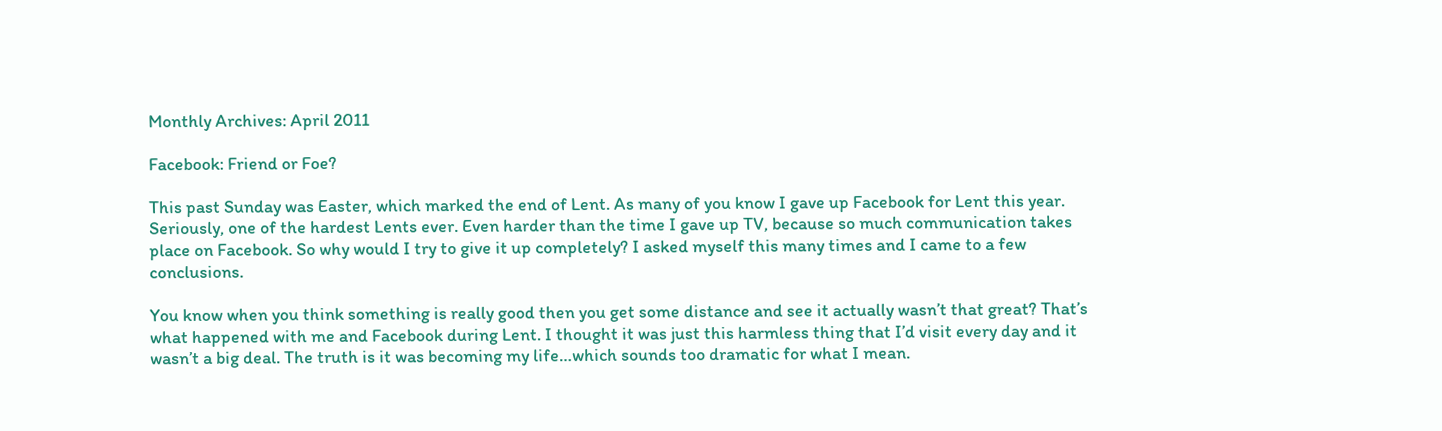Monthly Archives: April 2011

Facebook: Friend or Foe?

This past Sunday was Easter, which marked the end of Lent. As many of you know I gave up Facebook for Lent this year. Seriously, one of the hardest Lents ever. Even harder than the time I gave up TV, because so much communication takes place on Facebook. So why would I try to give it up completely? I asked myself this many times and I came to a few conclusions.

You know when you think something is really good then you get some distance and see it actually wasn’t that great? That’s what happened with me and Facebook during Lent. I thought it was just this harmless thing that I’d visit every day and it wasn’t a big deal. The truth is it was becoming my life…which sounds too dramatic for what I mean.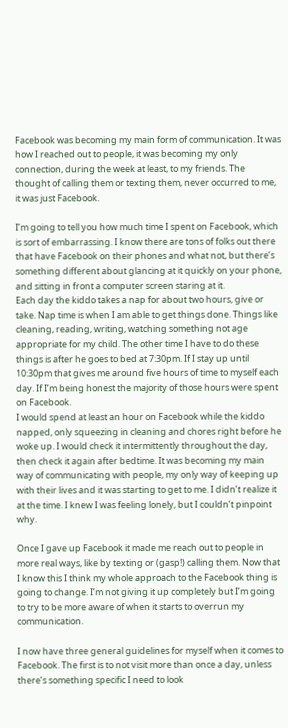Facebook was becoming my main form of communication. It was how I reached out to people, it was becoming my only connection, during the week at least, to my friends. The thought of calling them or texting them, never occurred to me, it was just Facebook.

I’m going to tell you how much time I spent on Facebook, which is sort of embarrassing. I know there are tons of folks out there that have Facebook on their phones and what not, but there’s something different about glancing at it quickly on your phone, and sitting in front a computer screen staring at it.
Each day the kiddo takes a nap for about two hours, give or take. Nap time is when I am able to get things done. Things like cleaning, reading, writing, watching something not age appropriate for my child. The other time I have to do these things is after he goes to bed at 7:30pm. If I stay up until 10:30pm that gives me around five hours of time to myself each day. If I’m being honest the majority of those hours were spent on Facebook.
I would spend at least an hour on Facebook while the kiddo napped, only squeezing in cleaning and chores right before he woke up. I would check it intermittently throughout the day, then check it again after bedtime. It was becoming my main way of communicating with people, my only way of keeping up with their lives and it was starting to get to me. I didn’t realize it at the time. I knew I was feeling lonely, but I couldn’t pinpoint why.

Once I gave up Facebook it made me reach out to people in more real ways, like by texting or (gasp!) calling them. Now that I know this I think my whole approach to the Facebook thing is going to change. I’m not giving it up completely but I’m going to try to be more aware of when it starts to overrun my communication.

I now have three general guidelines for myself when it comes to Facebook. The first is to not visit more than once a day, unless there’s something specific I need to look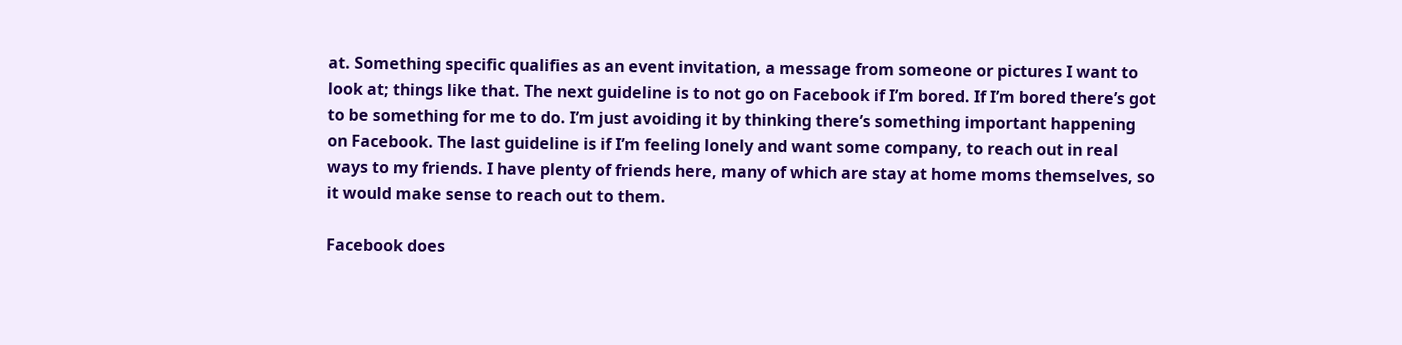at. Something specific qualifies as an event invitation, a message from someone or pictures I want to look at; things like that. The next guideline is to not go on Facebook if I’m bored. If I’m bored there’s got to be something for me to do. I’m just avoiding it by thinking there’s something important happening on Facebook. The last guideline is if I’m feeling lonely and want some company, to reach out in real ways to my friends. I have plenty of friends here, many of which are stay at home moms themselves, so it would make sense to reach out to them.

Facebook does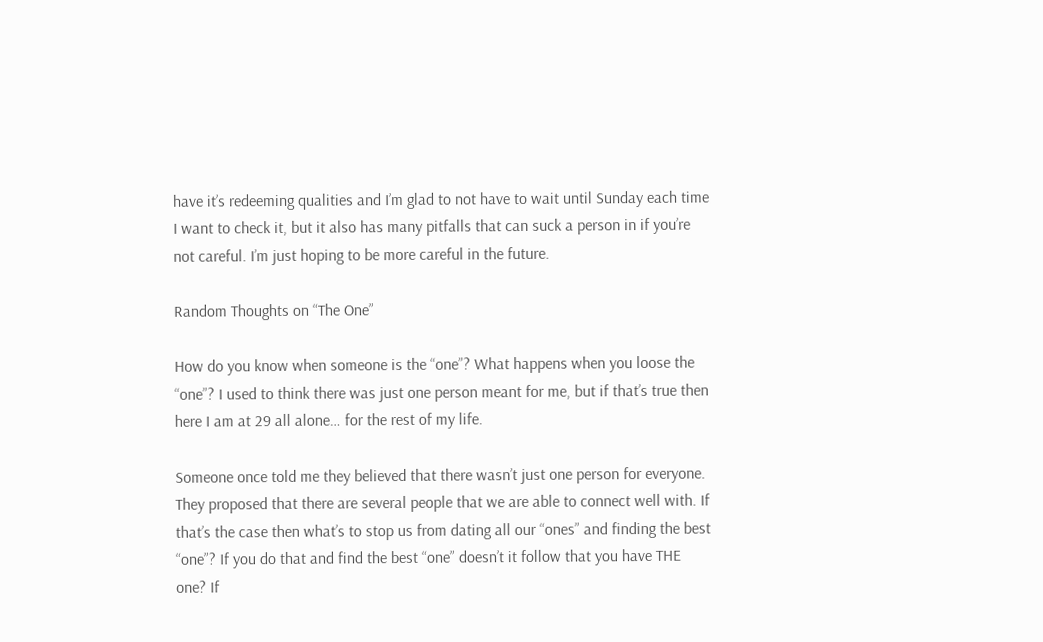have it’s redeeming qualities and I’m glad to not have to wait until Sunday each time I want to check it, but it also has many pitfalls that can suck a person in if you’re not careful. I’m just hoping to be more careful in the future.

Random Thoughts on “The One”

How do you know when someone is the “one”? What happens when you loose the “one”? I used to think there was just one person meant for me, but if that’s true then here I am at 29 all alone… for the rest of my life.

Someone once told me they believed that there wasn’t just one person for everyone. They proposed that there are several people that we are able to connect well with. If that’s the case then what’s to stop us from dating all our “ones” and finding the best “one”? If you do that and find the best “one” doesn’t it follow that you have THE one? If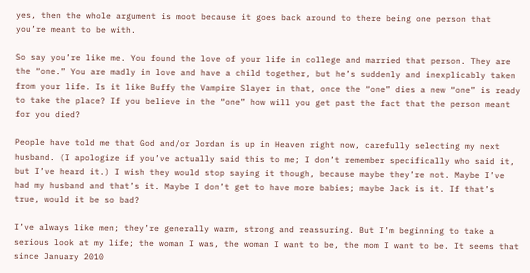yes, then the whole argument is moot because it goes back around to there being one person that you’re meant to be with.

So say you’re like me. You found the love of your life in college and married that person. They are the “one.” You are madly in love and have a child together, but he’s suddenly and inexplicably taken from your life. Is it like Buffy the Vampire Slayer in that, once the “one” dies a new “one” is ready to take the place? If you believe in the “one” how will you get past the fact that the person meant for you died?

People have told me that God and/or Jordan is up in Heaven right now, carefully selecting my next husband. (I apologize if you’ve actually said this to me; I don’t remember specifically who said it, but I’ve heard it.) I wish they would stop saying it though, because maybe they’re not. Maybe I’ve had my husband and that’s it. Maybe I don’t get to have more babies; maybe Jack is it. If that’s true, would it be so bad?

I’ve always like men; they’re generally warm, strong and reassuring. But I’m beginning to take a serious look at my life; the woman I was, the woman I want to be, the mom I want to be. It seems that since January 2010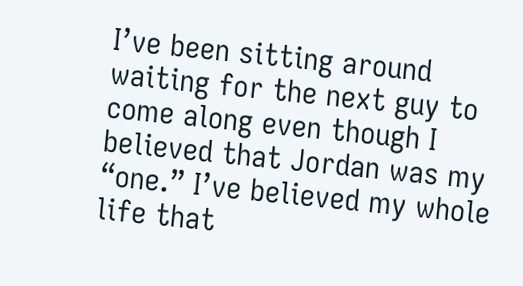I’ve been sitting around waiting for the next guy to come along even though I believed that Jordan was my “one.” I’ve believed my whole life that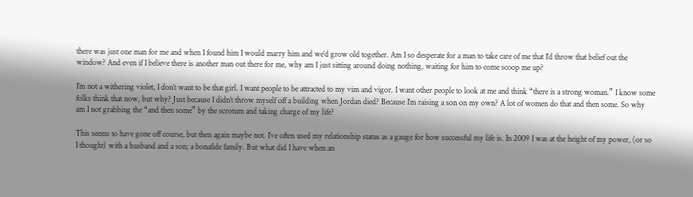there was just one man for me and when I found him I would marry him and we’d grow old together. Am I so desperate for a man to take care of me that I’d throw that belief out the window? And even if I believe there is another man out there for me, why am I just sitting around doing nothing, waiting for him to come scoop me up?

I’m not a withering violet, I don’t want to be that girl. I want people to be attracted to my vim and vigor. I want other people to look at me and think “there is a strong woman.” I know some folks think that now, but why? Just because I didn’t throw myself off a building when Jordan died? Because I’m raising a son on my own? A lot of women do that and then some. So why am I not grabbing the “and then some” by the scrotum and taking charge of my life?

This seems to have gone off course, but then again maybe not. I’ve often used my relationship status as a gauge for how successful my life is. In 2009 I was at the height of my power, (or so I thought) with a husband and a son; a bonafide family. But what did I have when an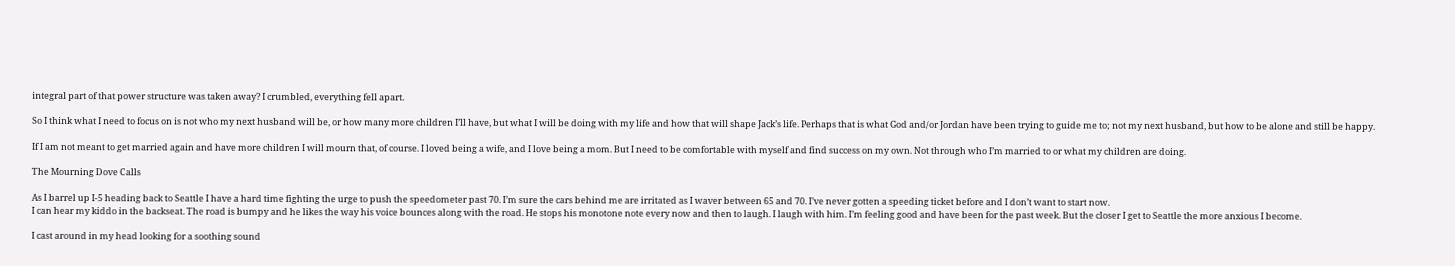integral part of that power structure was taken away? I crumbled, everything fell apart.

So I think what I need to focus on is not who my next husband will be, or how many more children I’ll have, but what I will be doing with my life and how that will shape Jack’s life. Perhaps that is what God and/or Jordan have been trying to guide me to; not my next husband, but how to be alone and still be happy.

If I am not meant to get married again and have more children I will mourn that, of course. I loved being a wife, and I love being a mom. But I need to be comfortable with myself and find success on my own. Not through who I’m married to or what my children are doing.

The Mourning Dove Calls

As I barrel up I-5 heading back to Seattle I have a hard time fighting the urge to push the speedometer past 70. I’m sure the cars behind me are irritated as I waver between 65 and 70. I’ve never gotten a speeding ticket before and I don’t want to start now.
I can hear my kiddo in the backseat. The road is bumpy and he likes the way his voice bounces along with the road. He stops his monotone note every now and then to laugh. I laugh with him. I’m feeling good and have been for the past week. But the closer I get to Seattle the more anxious I become.

I cast around in my head looking for a soothing sound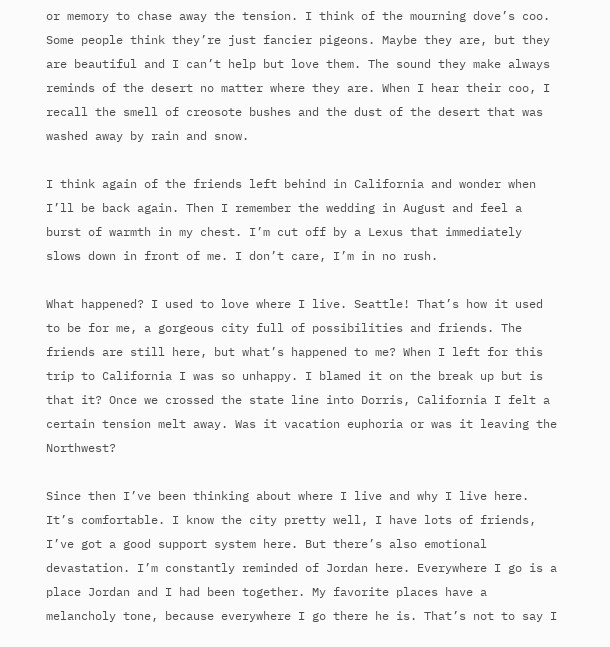or memory to chase away the tension. I think of the mourning dove’s coo. Some people think they’re just fancier pigeons. Maybe they are, but they are beautiful and I can’t help but love them. The sound they make always reminds of the desert no matter where they are. When I hear their coo, I recall the smell of creosote bushes and the dust of the desert that was washed away by rain and snow.

I think again of the friends left behind in California and wonder when I’ll be back again. Then I remember the wedding in August and feel a burst of warmth in my chest. I’m cut off by a Lexus that immediately slows down in front of me. I don’t care, I’m in no rush.

What happened? I used to love where I live. Seattle! That’s how it used to be for me, a gorgeous city full of possibilities and friends. The friends are still here, but what’s happened to me? When I left for this trip to California I was so unhappy. I blamed it on the break up but is that it? Once we crossed the state line into Dorris, California I felt a certain tension melt away. Was it vacation euphoria or was it leaving the Northwest?

Since then I’ve been thinking about where I live and why I live here. It’s comfortable. I know the city pretty well, I have lots of friends, I’ve got a good support system here. But there’s also emotional devastation. I’m constantly reminded of Jordan here. Everywhere I go is a place Jordan and I had been together. My favorite places have a melancholy tone, because everywhere I go there he is. That’s not to say I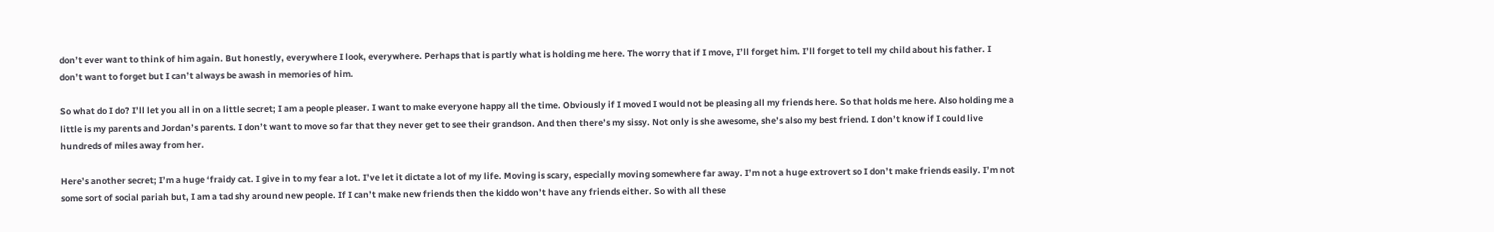don’t ever want to think of him again. But honestly, everywhere I look, everywhere. Perhaps that is partly what is holding me here. The worry that if I move, I’ll forget him. I’ll forget to tell my child about his father. I don’t want to forget but I can’t always be awash in memories of him.

So what do I do? I’ll let you all in on a little secret; I am a people pleaser. I want to make everyone happy all the time. Obviously if I moved I would not be pleasing all my friends here. So that holds me here. Also holding me a little is my parents and Jordan’s parents. I don’t want to move so far that they never get to see their grandson. And then there’s my sissy. Not only is she awesome, she’s also my best friend. I don’t know if I could live hundreds of miles away from her.

Here’s another secret; I’m a huge ‘fraidy cat. I give in to my fear a lot. I’ve let it dictate a lot of my life. Moving is scary, especially moving somewhere far away. I’m not a huge extrovert so I don’t make friends easily. I’m not some sort of social pariah but, I am a tad shy around new people. If I can’t make new friends then the kiddo won’t have any friends either. So with all these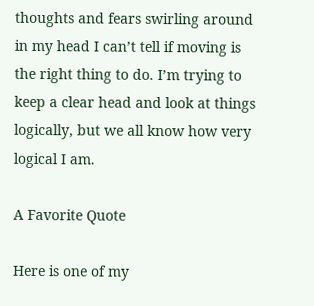thoughts and fears swirling around in my head I can’t tell if moving is the right thing to do. I’m trying to keep a clear head and look at things logically, but we all know how very logical I am.

A Favorite Quote

Here is one of my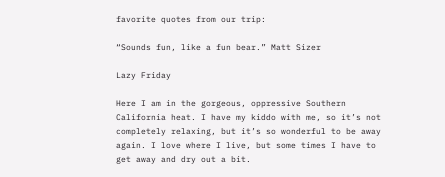favorite quotes from our trip:

“Sounds fun, like a fun bear.” Matt Sizer

Lazy Friday

Here I am in the gorgeous, oppressive Southern California heat. I have my kiddo with me, so it’s not completely relaxing, but it’s so wonderful to be away again. I love where I live, but some times I have to get away and dry out a bit.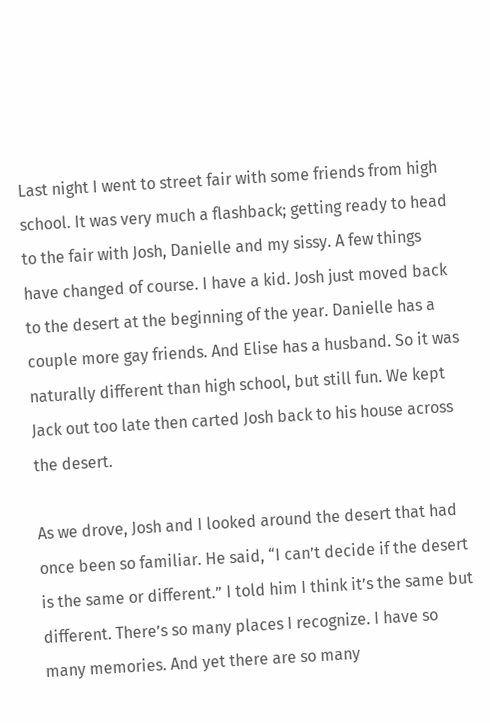Last night I went to street fair with some friends from high school. It was very much a flashback; getting ready to head to the fair with Josh, Danielle and my sissy. A few things have changed of course. I have a kid. Josh just moved back to the desert at the beginning of the year. Danielle has a couple more gay friends. And Elise has a husband. So it was naturally different than high school, but still fun. We kept Jack out too late then carted Josh back to his house across the desert.

As we drove, Josh and I looked around the desert that had once been so familiar. He said, “I can’t decide if the desert is the same or different.” I told him I think it’s the same but different. There’s so many places I recognize. I have so many memories. And yet there are so many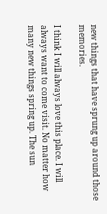new things that have sprung up around those memories.

I think I will always love this place. I will always want to come visit. No matter how many new things spring up. The sun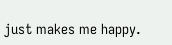just makes me happy.